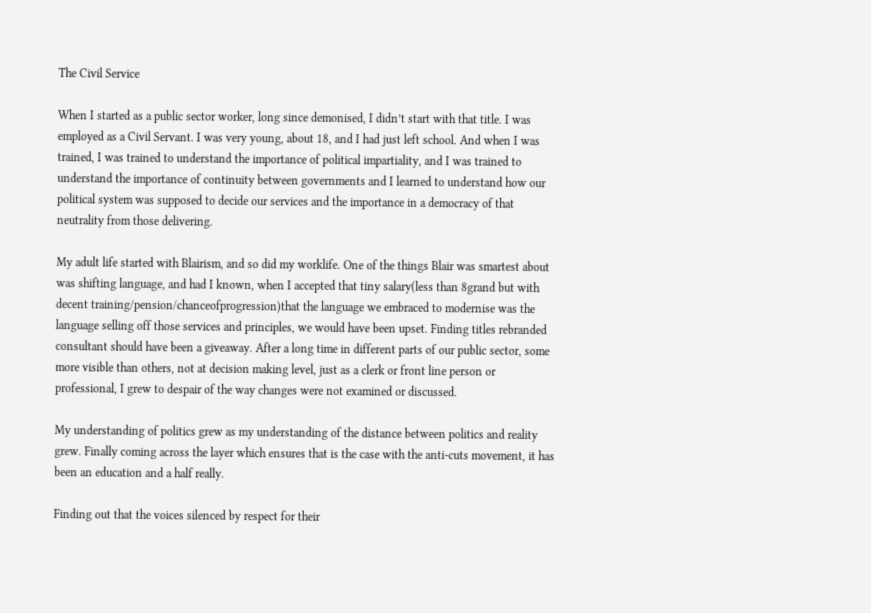The Civil Service

When I started as a public sector worker, long since demonised, I didn’t start with that title. I was employed as a Civil Servant. I was very young, about 18, and I had just left school. And when I was trained, I was trained to understand the importance of political impartiality, and I was trained to understand the importance of continuity between governments and I learned to understand how our political system was supposed to decide our services and the importance in a democracy of that neutrality from those delivering.

My adult life started with Blairism, and so did my worklife. One of the things Blair was smartest about was shifting language, and had I known, when I accepted that tiny salary(less than 8grand but with decent training/pension/chanceofprogression)that the language we embraced to modernise was the language selling off those services and principles, we would have been upset. Finding titles rebranded consultant should have been a giveaway. After a long time in different parts of our public sector, some more visible than others, not at decision making level, just as a clerk or front line person or professional, I grew to despair of the way changes were not examined or discussed.

My understanding of politics grew as my understanding of the distance between politics and reality grew. Finally coming across the layer which ensures that is the case with the anti-cuts movement, it has been an education and a half really.

Finding out that the voices silenced by respect for their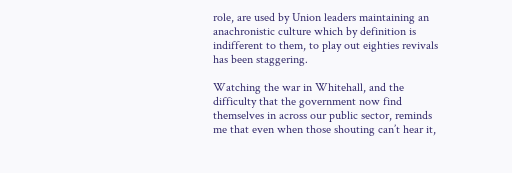role, are used by Union leaders maintaining an anachronistic culture which by definition is indifferent to them, to play out eighties revivals has been staggering.

Watching the war in Whitehall, and the difficulty that the government now find themselves in across our public sector, reminds me that even when those shouting can’t hear it,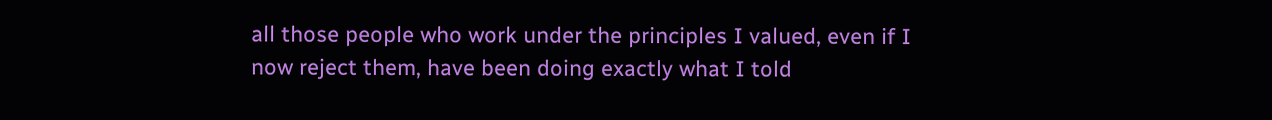all those people who work under the principles I valued, even if I now reject them, have been doing exactly what I told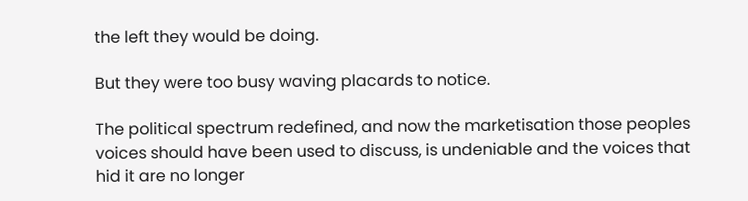the left they would be doing.

But they were too busy waving placards to notice.

The political spectrum redefined, and now the marketisation those peoples voices should have been used to discuss, is undeniable and the voices that hid it are no longer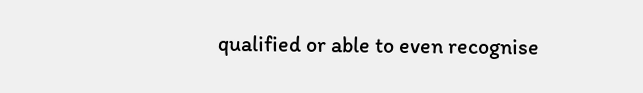qualified or able to even recognise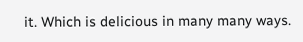it. Which is delicious in many many ways.